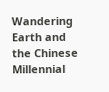Wandering Earth and the Chinese Millennial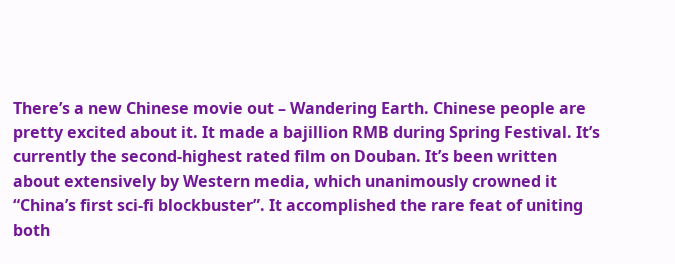There’s a new Chinese movie out – Wandering Earth. Chinese people are pretty excited about it. It made a bajillion RMB during Spring Festival. It’s currently the second-highest rated film on Douban. It’s been written about extensively by Western media, which unanimously crowned it “China’s first sci-fi blockbuster”. It accomplished the rare feat of uniting both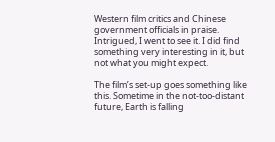Western film critics and Chinese government officials in praise. Intrigued, I went to see it. I did find something very interesting in it, but not what you might expect.

The film’s set-up goes something like this. Sometime in the not-too-distant future, Earth is falling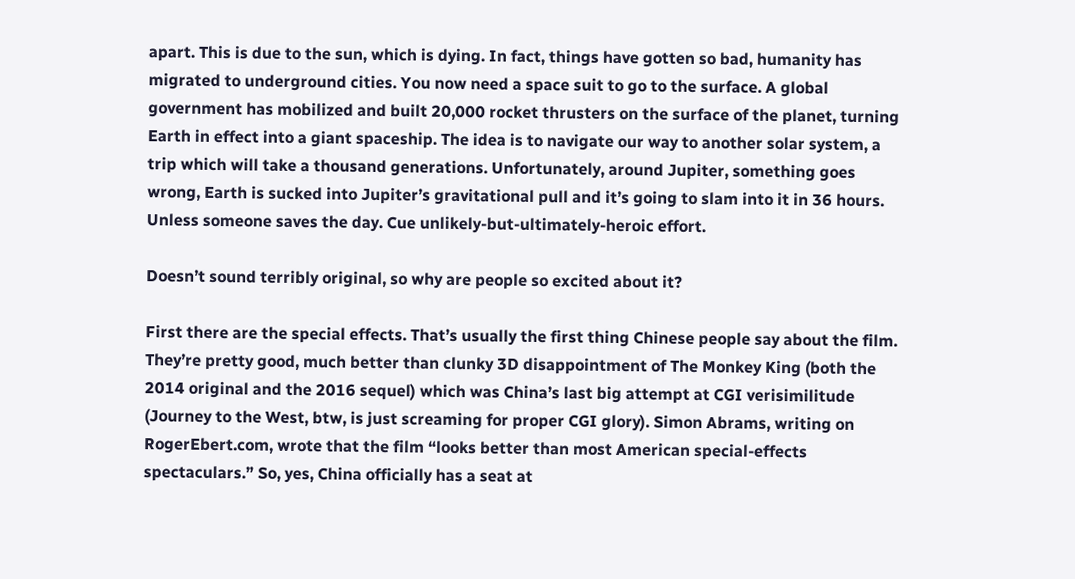apart. This is due to the sun, which is dying. In fact, things have gotten so bad, humanity has migrated to underground cities. You now need a space suit to go to the surface. A global government has mobilized and built 20,000 rocket thrusters on the surface of the planet, turning Earth in effect into a giant spaceship. The idea is to navigate our way to another solar system, a trip which will take a thousand generations. Unfortunately, around Jupiter, something goes wrong, Earth is sucked into Jupiter’s gravitational pull and it’s going to slam into it in 36 hours. Unless someone saves the day. Cue unlikely-but-ultimately-heroic effort.

Doesn’t sound terribly original, so why are people so excited about it?

First there are the special effects. That’s usually the first thing Chinese people say about the film. They’re pretty good, much better than clunky 3D disappointment of The Monkey King (both the 2014 original and the 2016 sequel) which was China’s last big attempt at CGI verisimilitude (Journey to the West, btw, is just screaming for proper CGI glory). Simon Abrams, writing on RogerEbert.com, wrote that the film “looks better than most American special-effects spectaculars.” So, yes, China officially has a seat at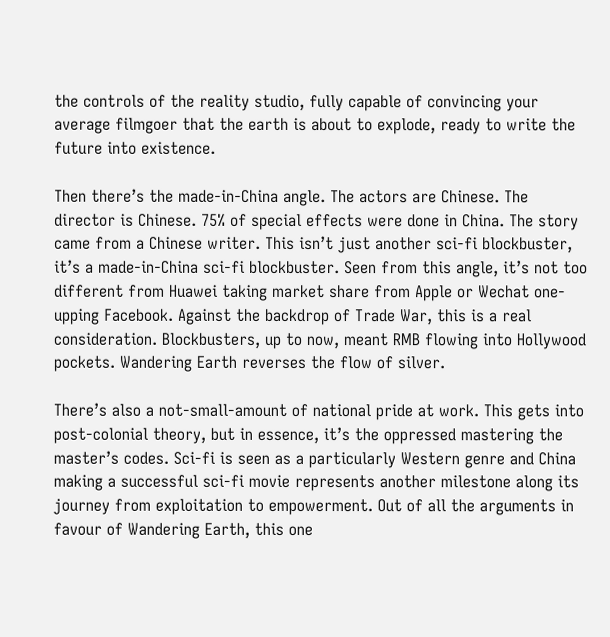the controls of the reality studio, fully capable of convincing your average filmgoer that the earth is about to explode, ready to write the future into existence.

Then there’s the made-in-China angle. The actors are Chinese. The director is Chinese. 75% of special effects were done in China. The story came from a Chinese writer. This isn’t just another sci-fi blockbuster, it’s a made-in-China sci-fi blockbuster. Seen from this angle, it’s not too different from Huawei taking market share from Apple or Wechat one-upping Facebook. Against the backdrop of Trade War, this is a real consideration. Blockbusters, up to now, meant RMB flowing into Hollywood pockets. Wandering Earth reverses the flow of silver.

There’s also a not-small-amount of national pride at work. This gets into post-colonial theory, but in essence, it’s the oppressed mastering the master’s codes. Sci-fi is seen as a particularly Western genre and China making a successful sci-fi movie represents another milestone along its journey from exploitation to empowerment. Out of all the arguments in favour of Wandering Earth, this one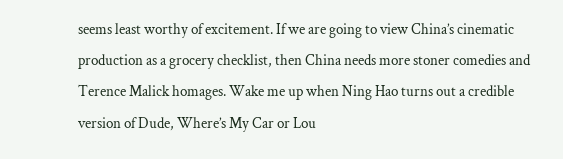seems least worthy of excitement. If we are going to view China’s cinematic production as a grocery checklist, then China needs more stoner comedies and Terence Malick homages. Wake me up when Ning Hao turns out a credible version of Dude, Where’s My Car or Lou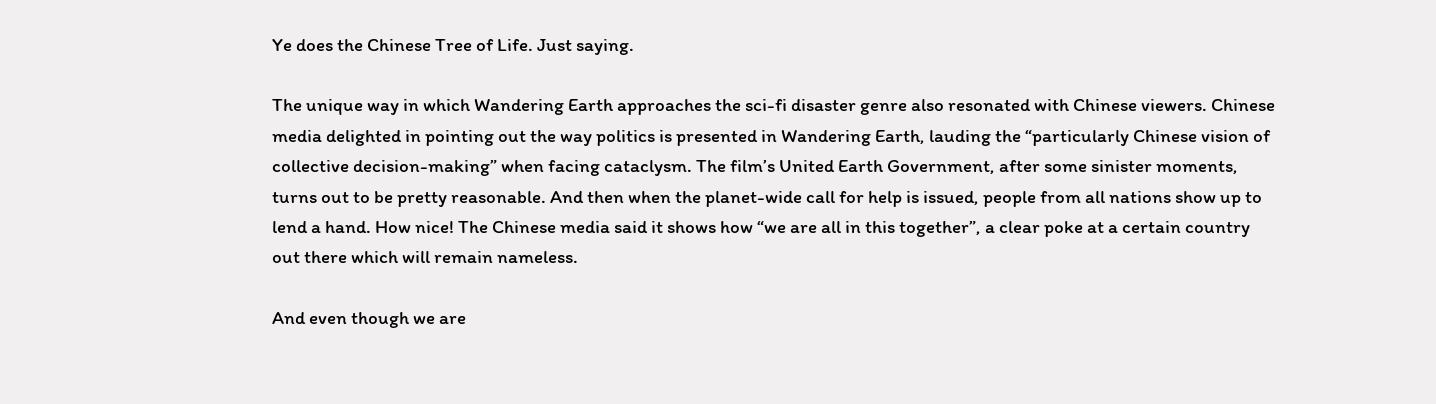Ye does the Chinese Tree of Life. Just saying.

The unique way in which Wandering Earth approaches the sci-fi disaster genre also resonated with Chinese viewers. Chinese media delighted in pointing out the way politics is presented in Wandering Earth, lauding the “particularly Chinese vision of collective decision-making” when facing cataclysm. The film’s United Earth Government, after some sinister moments, turns out to be pretty reasonable. And then when the planet-wide call for help is issued, people from all nations show up to lend a hand. How nice! The Chinese media said it shows how “we are all in this together”, a clear poke at a certain country out there which will remain nameless.

And even though we are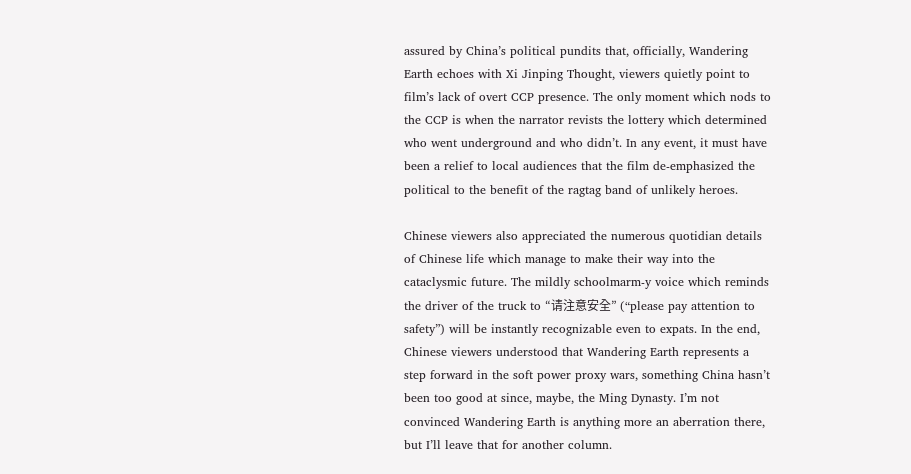assured by China’s political pundits that, officially, Wandering Earth echoes with Xi Jinping Thought, viewers quietly point to film’s lack of overt CCP presence. The only moment which nods to the CCP is when the narrator revists the lottery which determined who went underground and who didn’t. In any event, it must have been a relief to local audiences that the film de-emphasized the political to the benefit of the ragtag band of unlikely heroes.

Chinese viewers also appreciated the numerous quotidian details of Chinese life which manage to make their way into the cataclysmic future. The mildly schoolmarm-y voice which reminds the driver of the truck to “请注意安全” (“please pay attention to safety”) will be instantly recognizable even to expats. In the end, Chinese viewers understood that Wandering Earth represents a step forward in the soft power proxy wars, something China hasn’t been too good at since, maybe, the Ming Dynasty. I’m not convinced Wandering Earth is anything more an aberration there, but I’ll leave that for another column.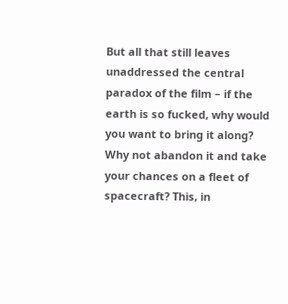But all that still leaves unaddressed the central paradox of the film – if the earth is so fucked, why would you want to bring it along? Why not abandon it and take your chances on a fleet of spacecraft? This, in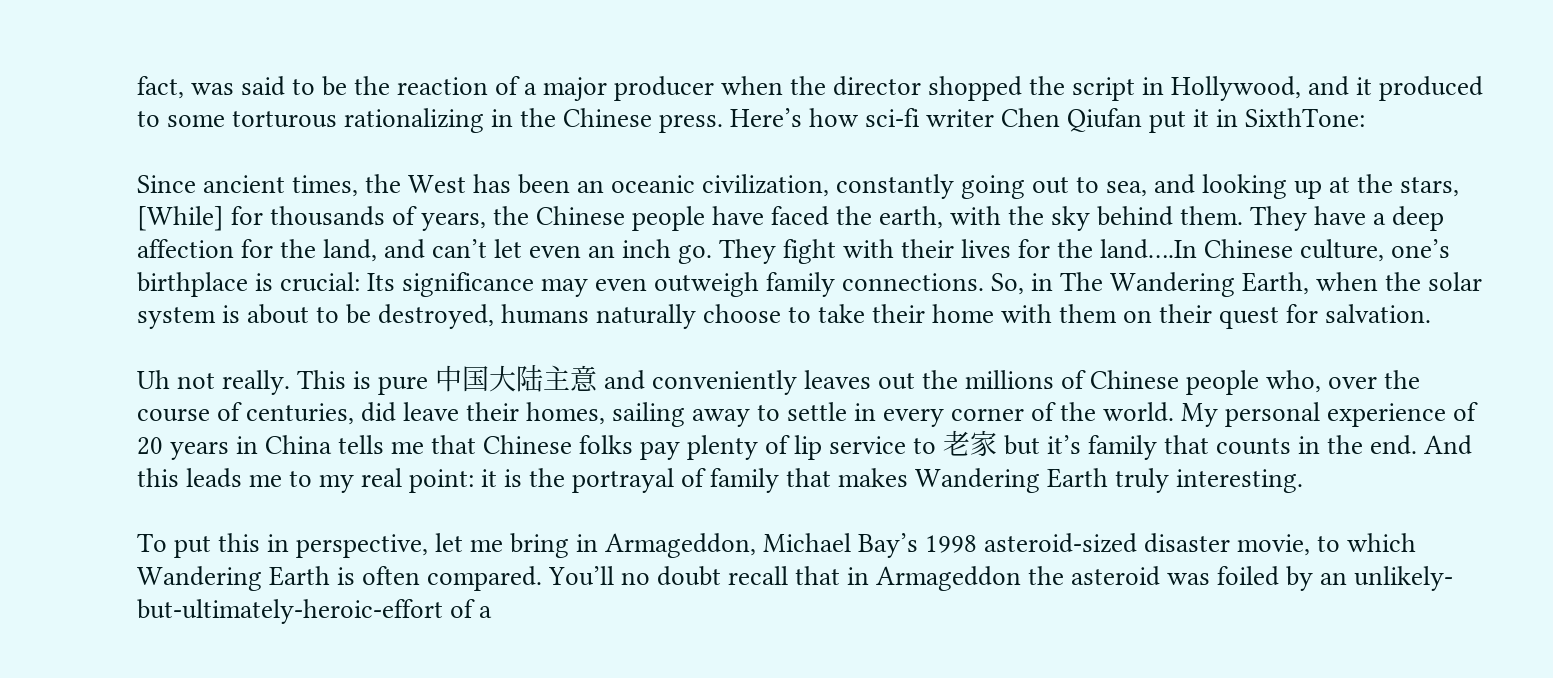fact, was said to be the reaction of a major producer when the director shopped the script in Hollywood, and it produced to some torturous rationalizing in the Chinese press. Here’s how sci-fi writer Chen Qiufan put it in SixthTone:

Since ancient times, the West has been an oceanic civilization, constantly going out to sea, and looking up at the stars, [While] for thousands of years, the Chinese people have faced the earth, with the sky behind them. They have a deep affection for the land, and can’t let even an inch go. They fight with their lives for the land….In Chinese culture, one’s birthplace is crucial: Its significance may even outweigh family connections. So, in The Wandering Earth, when the solar system is about to be destroyed, humans naturally choose to take their home with them on their quest for salvation.

Uh not really. This is pure 中国大陆主意 and conveniently leaves out the millions of Chinese people who, over the course of centuries, did leave their homes, sailing away to settle in every corner of the world. My personal experience of 20 years in China tells me that Chinese folks pay plenty of lip service to 老家 but it’s family that counts in the end. And this leads me to my real point: it is the portrayal of family that makes Wandering Earth truly interesting.

To put this in perspective, let me bring in Armageddon, Michael Bay’s 1998 asteroid-sized disaster movie, to which Wandering Earth is often compared. You’ll no doubt recall that in Armageddon the asteroid was foiled by an unlikely-but-ultimately-heroic-effort of a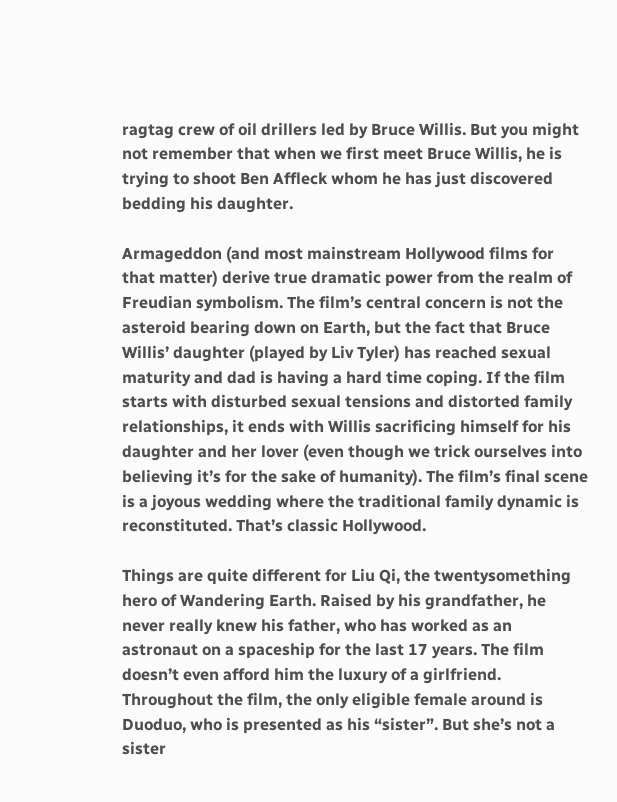ragtag crew of oil drillers led by Bruce Willis. But you might not remember that when we first meet Bruce Willis, he is trying to shoot Ben Affleck whom he has just discovered bedding his daughter.

Armageddon (and most mainstream Hollywood films for that matter) derive true dramatic power from the realm of Freudian symbolism. The film’s central concern is not the asteroid bearing down on Earth, but the fact that Bruce Willis’ daughter (played by Liv Tyler) has reached sexual maturity and dad is having a hard time coping. If the film starts with disturbed sexual tensions and distorted family relationships, it ends with Willis sacrificing himself for his daughter and her lover (even though we trick ourselves into believing it’s for the sake of humanity). The film’s final scene is a joyous wedding where the traditional family dynamic is reconstituted. That’s classic Hollywood.

Things are quite different for Liu Qi, the twentysomething hero of Wandering Earth. Raised by his grandfather, he never really knew his father, who has worked as an astronaut on a spaceship for the last 17 years. The film doesn’t even afford him the luxury of a girlfriend. Throughout the film, the only eligible female around is Duoduo, who is presented as his “sister”. But she’s not a sister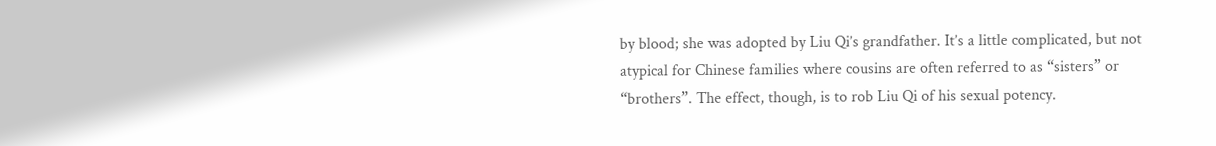by blood; she was adopted by Liu Qi’s grandfather. It’s a little complicated, but not atypical for Chinese families where cousins are often referred to as “sisters” or “brothers”. The effect, though, is to rob Liu Qi of his sexual potency.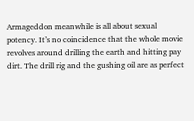Armageddon meanwhile is all about sexual potency. It’s no coincidence that the whole movie revolves around drilling the earth and hitting pay dirt. The drill rig and the gushing oil are as perfect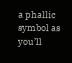a phallic symbol as you’ll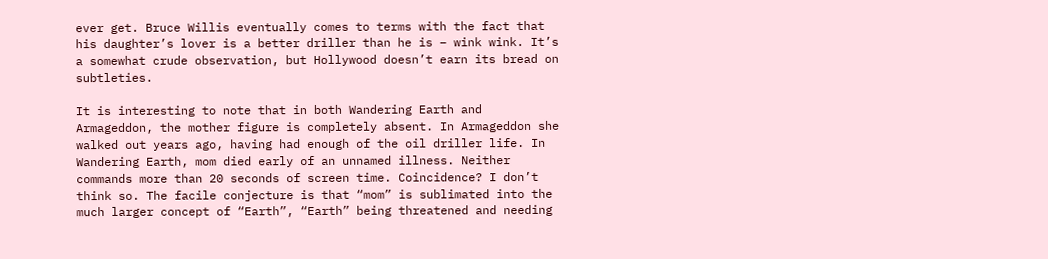ever get. Bruce Willis eventually comes to terms with the fact that his daughter’s lover is a better driller than he is – wink wink. It’s a somewhat crude observation, but Hollywood doesn’t earn its bread on subtleties.

It is interesting to note that in both Wandering Earth and Armageddon, the mother figure is completely absent. In Armageddon she walked out years ago, having had enough of the oil driller life. In Wandering Earth, mom died early of an unnamed illness. Neither commands more than 20 seconds of screen time. Coincidence? I don’t think so. The facile conjecture is that “mom” is sublimated into the much larger concept of “Earth”, “Earth” being threatened and needing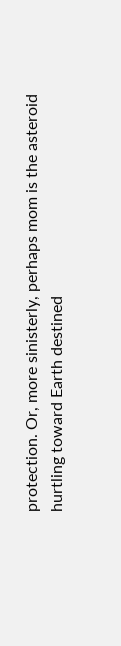protection. Or, more sinisterly, perhaps mom is the asteroid hurtling toward Earth destined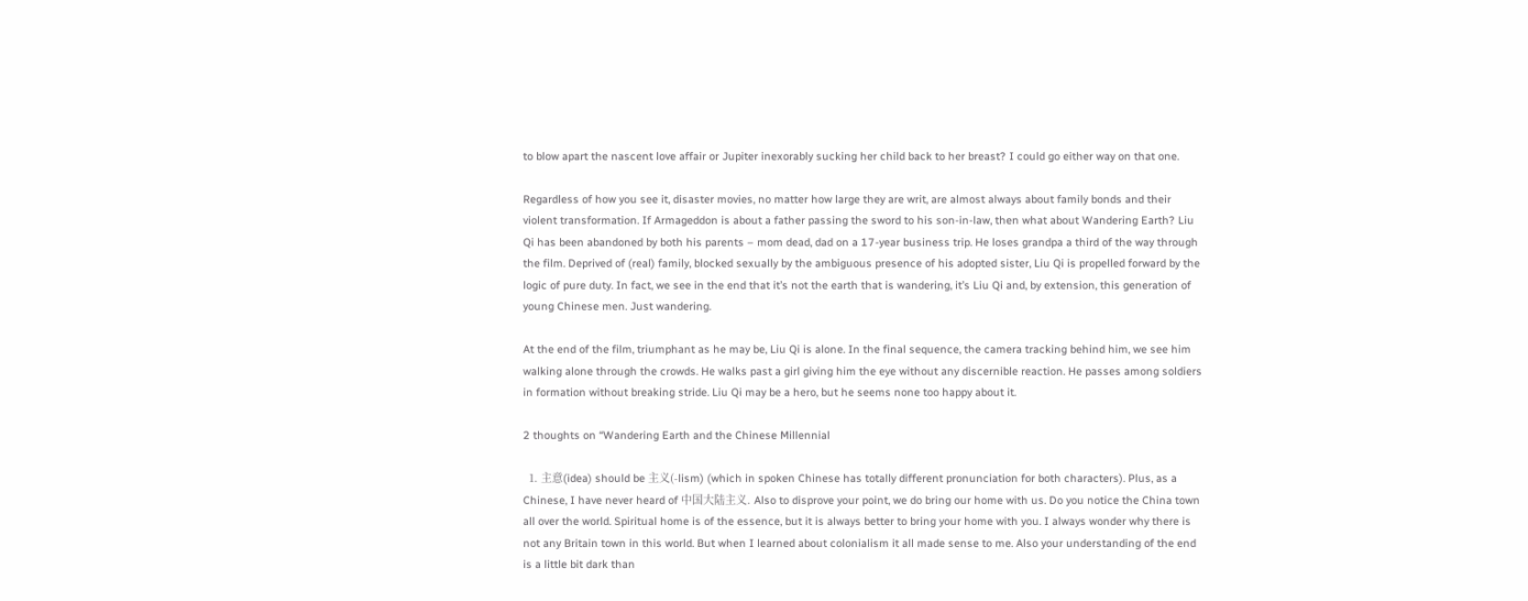to blow apart the nascent love affair or Jupiter inexorably sucking her child back to her breast? I could go either way on that one.

Regardless of how you see it, disaster movies, no matter how large they are writ, are almost always about family bonds and their violent transformation. If Armageddon is about a father passing the sword to his son-in-law, then what about Wandering Earth? Liu Qi has been abandoned by both his parents – mom dead, dad on a 17-year business trip. He loses grandpa a third of the way through the film. Deprived of (real) family, blocked sexually by the ambiguous presence of his adopted sister, Liu Qi is propelled forward by the logic of pure duty. In fact, we see in the end that it’s not the earth that is wandering, it’s Liu Qi and, by extension, this generation of young Chinese men. Just wandering.

At the end of the film, triumphant as he may be, Liu Qi is alone. In the final sequence, the camera tracking behind him, we see him walking alone through the crowds. He walks past a girl giving him the eye without any discernible reaction. He passes among soldiers in formation without breaking stride. Liu Qi may be a hero, but he seems none too happy about it.

2 thoughts on “Wandering Earth and the Chinese Millennial

  1. 主意(idea) should be 主义(-lism) (which in spoken Chinese has totally different pronunciation for both characters). Plus, as a Chinese, I have never heard of 中国大陆主义. Also to disprove your point, we do bring our home with us. Do you notice the China town all over the world. Spiritual home is of the essence, but it is always better to bring your home with you. I always wonder why there is not any Britain town in this world. But when I learned about colonialism it all made sense to me. Also your understanding of the end is a little bit dark than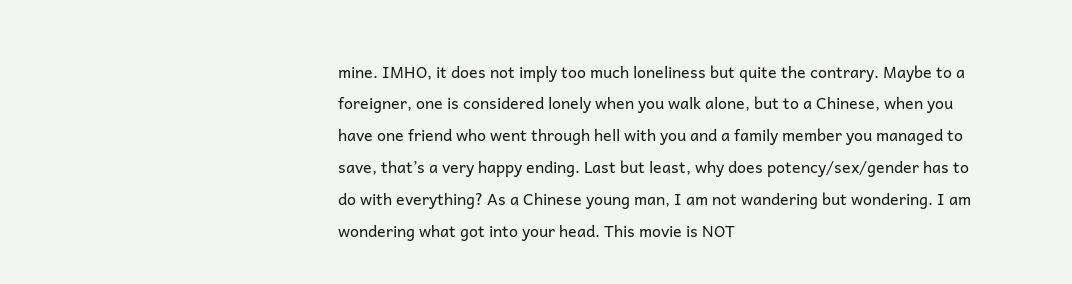mine. IMHO, it does not imply too much loneliness but quite the contrary. Maybe to a foreigner, one is considered lonely when you walk alone, but to a Chinese, when you have one friend who went through hell with you and a family member you managed to save, that’s a very happy ending. Last but least, why does potency/sex/gender has to do with everything? As a Chinese young man, I am not wandering but wondering. I am wondering what got into your head. This movie is NOT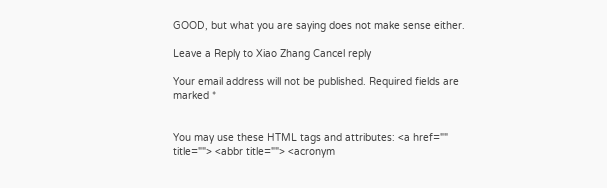GOOD, but what you are saying does not make sense either.

Leave a Reply to Xiao Zhang Cancel reply

Your email address will not be published. Required fields are marked *


You may use these HTML tags and attributes: <a href="" title=""> <abbr title=""> <acronym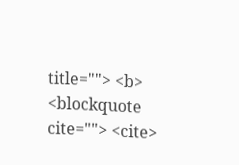title=""> <b> <blockquote cite=""> <cite>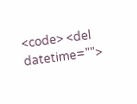<code> <del datetime="">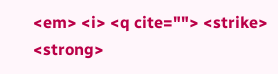<em> <i> <q cite=""> <strike> <strong>